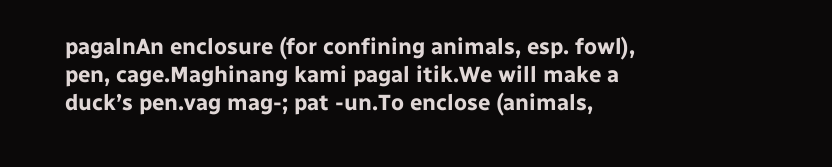pagalnAn enclosure (for confining animals, esp. fowl), pen, cage.Maghinang kami pagal itik.We will make a duck’s pen.vag mag-; pat -un.To enclose (animals,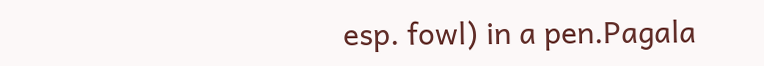esp. fowl) in a pen.Pagala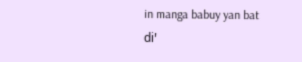in manga babuy yan bat diꞌ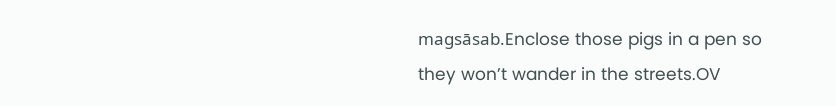magsāsab.Enclose those pigs in a pen so they won’t wander in the streets.OV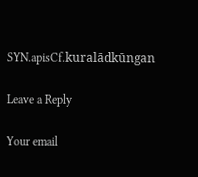SYN.apisCf.kuralādkūngan

Leave a Reply

Your email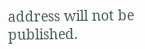address will not be published.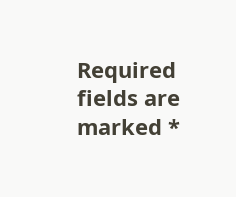Required fields are marked *